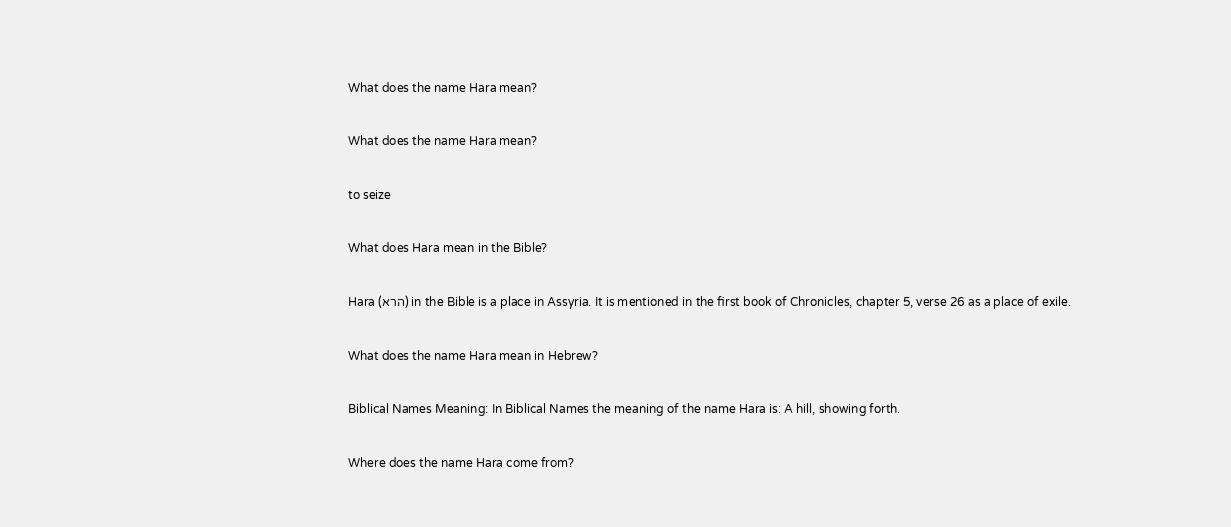What does the name Hara mean?

What does the name Hara mean?

to seize

What does Hara mean in the Bible?

Hara (הרא) in the Bible is a place in Assyria. It is mentioned in the first book of Chronicles, chapter 5, verse 26 as a place of exile.

What does the name Hara mean in Hebrew?

Biblical Names Meaning: In Biblical Names the meaning of the name Hara is: A hill, showing forth.

Where does the name Hara come from?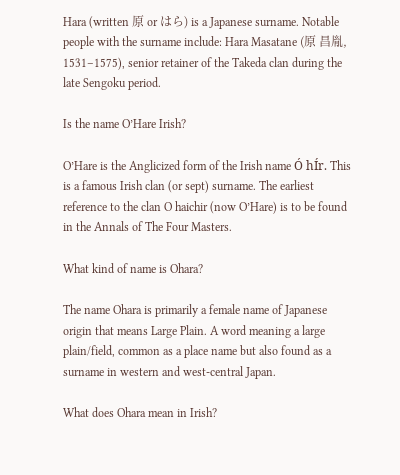Hara (written 原 or はら) is a Japanese surname. Notable people with the surname include: Hara Masatane (原 昌胤, 1531–1575), senior retainer of the Takeda clan during the late Sengoku period.

Is the name O’Hare Irish?

O’Hare is the Anglicized form of the Irish name Ó hÍr. This is a famous Irish clan (or sept) surname. The earliest reference to the clan O haichir (now O’Hare) is to be found in the Annals of The Four Masters.

What kind of name is Ohara?

The name Ohara is primarily a female name of Japanese origin that means Large Plain. A word meaning a large plain/field, common as a place name but also found as a surname in western and west-central Japan.

What does Ohara mean in Irish?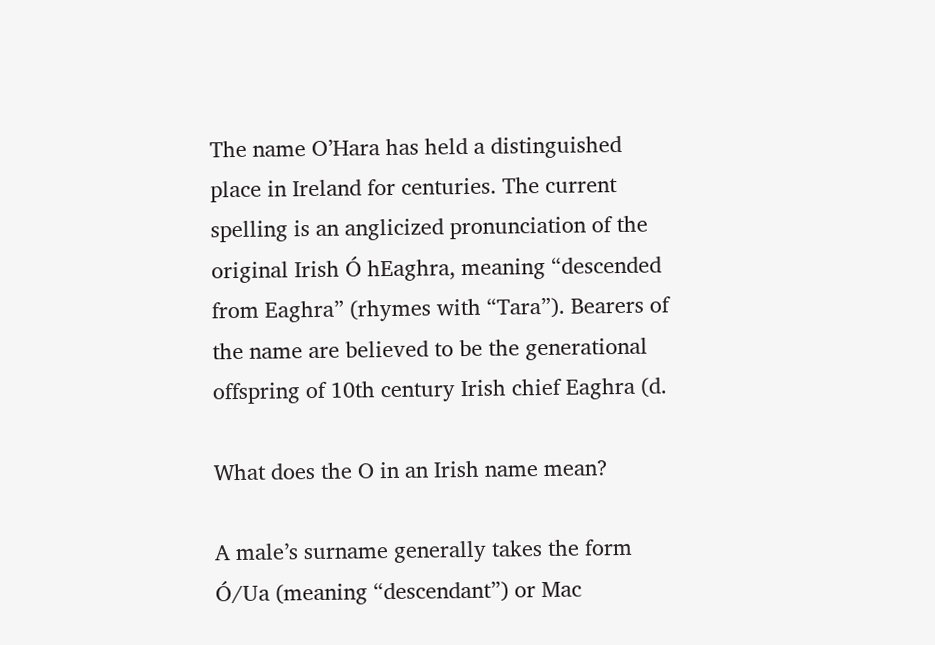The name O’Hara has held a distinguished place in Ireland for centuries. The current spelling is an anglicized pronunciation of the original Irish Ó hEaghra, meaning “descended from Eaghra” (rhymes with “Tara”). Bearers of the name are believed to be the generational offspring of 10th century Irish chief Eaghra (d.

What does the O in an Irish name mean?

A male’s surname generally takes the form Ó/Ua (meaning “descendant”) or Mac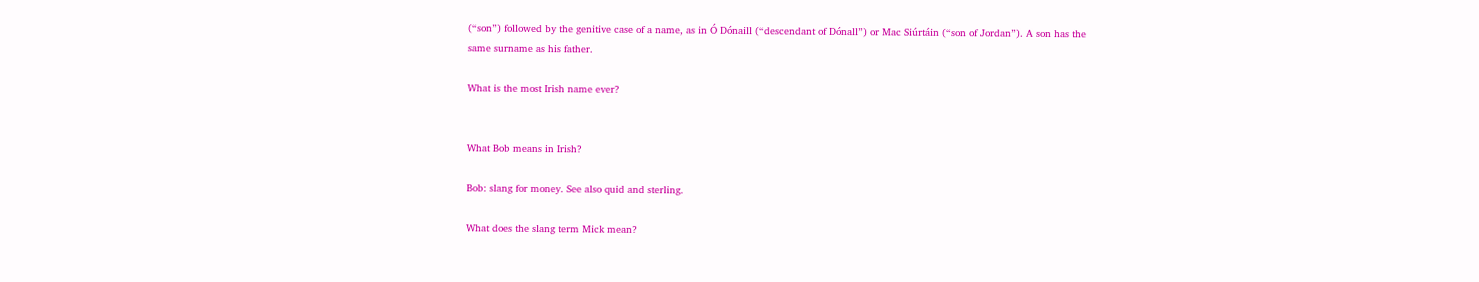(“son”) followed by the genitive case of a name, as in Ó Dónaill (“descendant of Dónall”) or Mac Siúrtáin (“son of Jordan”). A son has the same surname as his father.

What is the most Irish name ever?


What Bob means in Irish?

Bob: slang for money. See also quid and sterling.

What does the slang term Mick mean?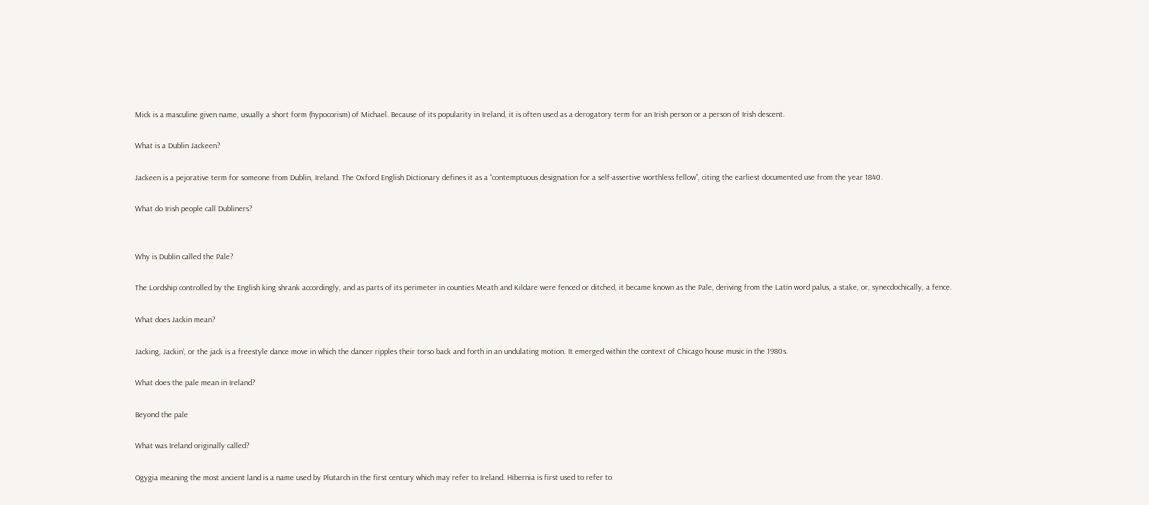Mick is a masculine given name, usually a short form (hypocorism) of Michael. Because of its popularity in Ireland, it is often used as a derogatory term for an Irish person or a person of Irish descent.

What is a Dublin Jackeen?

Jackeen is a pejorative term for someone from Dublin, Ireland. The Oxford English Dictionary defines it as a “contemptuous designation for a self-assertive worthless fellow”, citing the earliest documented use from the year 1840.

What do Irish people call Dubliners?


Why is Dublin called the Pale?

The Lordship controlled by the English king shrank accordingly, and as parts of its perimeter in counties Meath and Kildare were fenced or ditched, it became known as the Pale, deriving from the Latin word palus, a stake, or, synecdochically, a fence.

What does Jackin mean?

Jacking, Jackin’, or the jack is a freestyle dance move in which the dancer ripples their torso back and forth in an undulating motion. It emerged within the context of Chicago house music in the 1980s.

What does the pale mean in Ireland?

Beyond the pale

What was Ireland originally called?

Ogygia meaning the most ancient land is a name used by Plutarch in the first century which may refer to Ireland. Hibernia is first used to refer to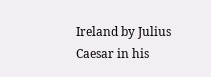Ireland by Julius Caesar in his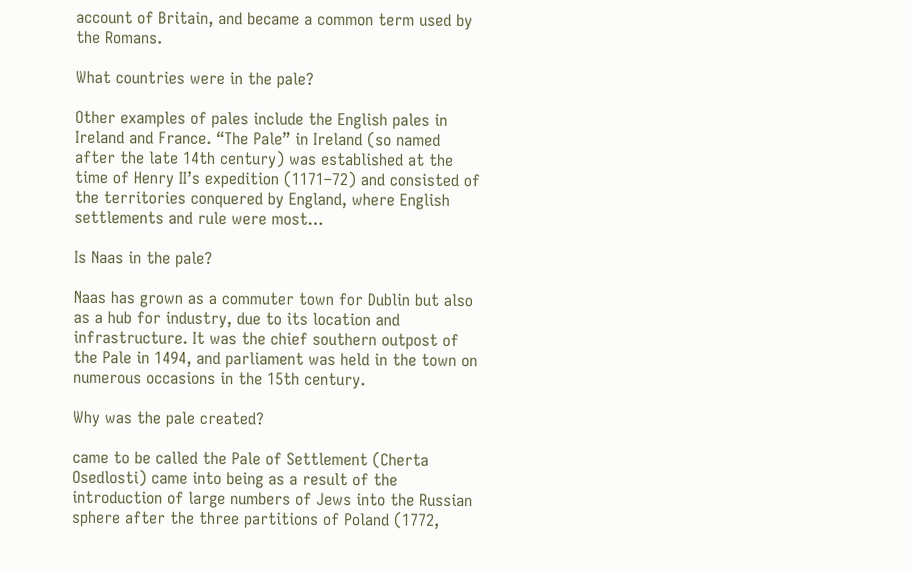account of Britain, and became a common term used by the Romans.

What countries were in the pale?

Other examples of pales include the English pales in Ireland and France. “The Pale” in Ireland (so named after the late 14th century) was established at the time of Henry II’s expedition (1171–72) and consisted of the territories conquered by England, where English settlements and rule were most…

Is Naas in the pale?

Naas has grown as a commuter town for Dublin but also as a hub for industry, due to its location and infrastructure. It was the chief southern outpost of the Pale in 1494, and parliament was held in the town on numerous occasions in the 15th century.

Why was the pale created?

came to be called the Pale of Settlement (Cherta Osedlosti) came into being as a result of the introduction of large numbers of Jews into the Russian sphere after the three partitions of Poland (1772,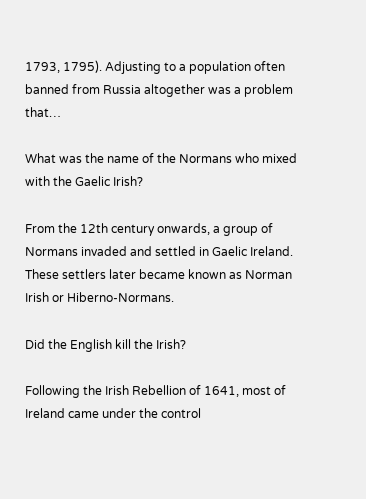1793, 1795). Adjusting to a population often banned from Russia altogether was a problem that…

What was the name of the Normans who mixed with the Gaelic Irish?

From the 12th century onwards, a group of Normans invaded and settled in Gaelic Ireland. These settlers later became known as Norman Irish or Hiberno-Normans.

Did the English kill the Irish?

Following the Irish Rebellion of 1641, most of Ireland came under the control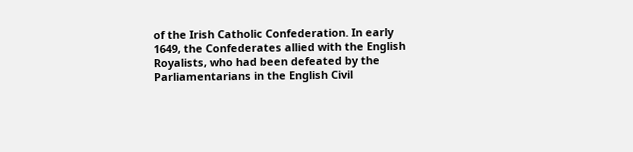of the Irish Catholic Confederation. In early 1649, the Confederates allied with the English Royalists, who had been defeated by the Parliamentarians in the English Civil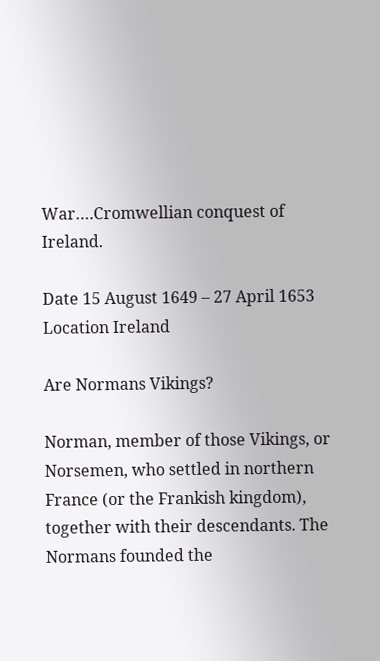War….Cromwellian conquest of Ireland.

Date 15 August 1649 – 27 April 1653
Location Ireland

Are Normans Vikings?

Norman, member of those Vikings, or Norsemen, who settled in northern France (or the Frankish kingdom), together with their descendants. The Normans founded the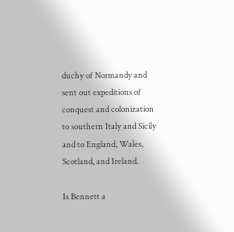duchy of Normandy and sent out expeditions of conquest and colonization to southern Italy and Sicily and to England, Wales, Scotland, and Ireland.

Is Bennett a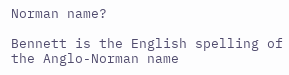Norman name?

Bennett is the English spelling of the Anglo-Norman name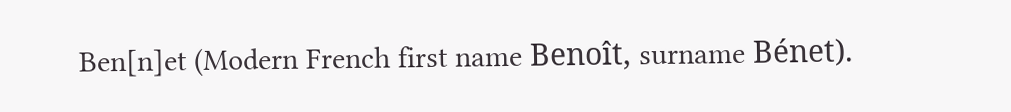Ben[n]et (Modern French first name Benoît, surname Bénet).